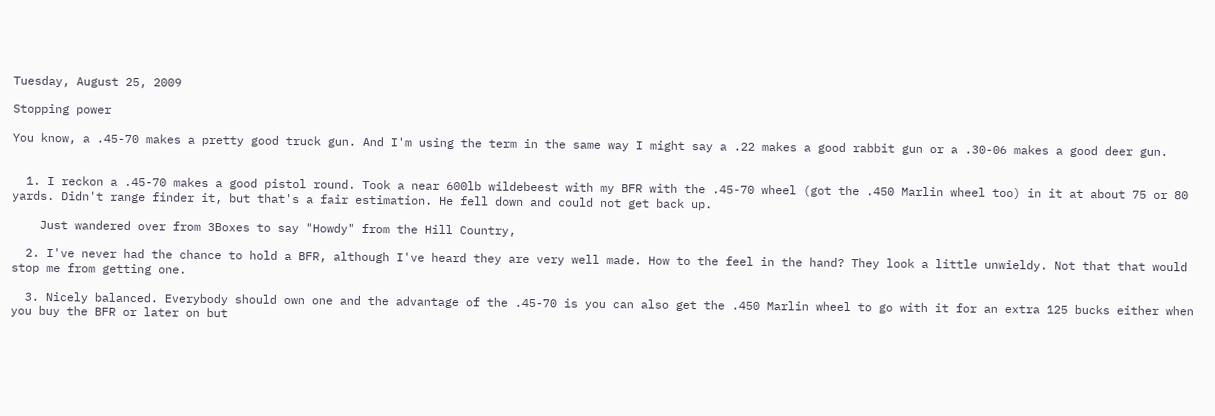Tuesday, August 25, 2009

Stopping power

You know, a .45-70 makes a pretty good truck gun. And I'm using the term in the same way I might say a .22 makes a good rabbit gun or a .30-06 makes a good deer gun.


  1. I reckon a .45-70 makes a good pistol round. Took a near 600lb wildebeest with my BFR with the .45-70 wheel (got the .450 Marlin wheel too) in it at about 75 or 80 yards. Didn't range finder it, but that's a fair estimation. He fell down and could not get back up.

    Just wandered over from 3Boxes to say "Howdy" from the Hill Country,

  2. I've never had the chance to hold a BFR, although I've heard they are very well made. How to the feel in the hand? They look a little unwieldy. Not that that would stop me from getting one.

  3. Nicely balanced. Everybody should own one and the advantage of the .45-70 is you can also get the .450 Marlin wheel to go with it for an extra 125 bucks either when you buy the BFR or later on but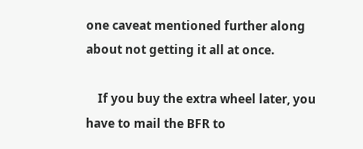one caveat mentioned further along about not getting it all at once.

    If you buy the extra wheel later, you have to mail the BFR to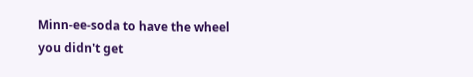Minn-ee-soda to have the wheel you didn't get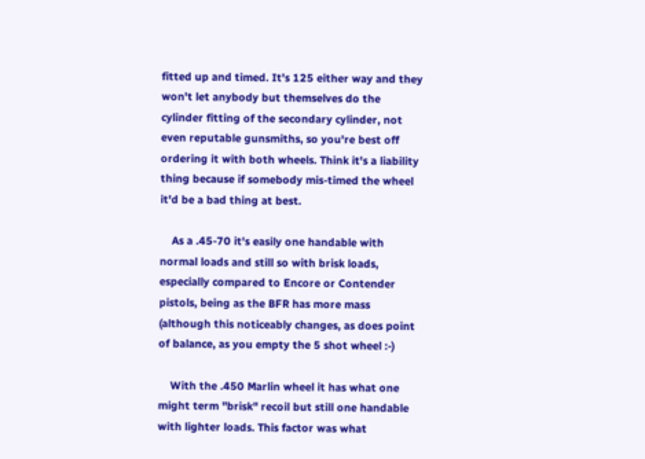fitted up and timed. It's 125 either way and they won't let anybody but themselves do the cylinder fitting of the secondary cylinder, not even reputable gunsmiths, so you're best off ordering it with both wheels. Think it's a liability thing because if somebody mis-timed the wheel it'd be a bad thing at best.

    As a .45-70 it's easily one handable with normal loads and still so with brisk loads, especially compared to Encore or Contender pistols, being as the BFR has more mass (although this noticeably changes, as does point of balance, as you empty the 5 shot wheel :-)

    With the .450 Marlin wheel it has what one might term "brisk" recoil but still one handable with lighter loads. This factor was what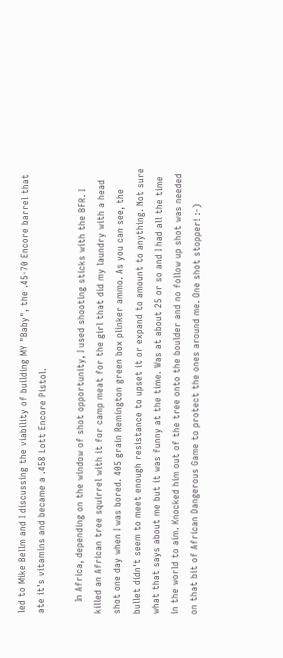led to Mike Bellm and I discussing the viability of building MY "Baby", the .45-70 Encore barrel that ate it's vitamins and became a .458 Lott Encore Pistol.

    In Africa, depending on the window of shot opportunity, I used shooting sticks with the BFR. I killed an African tree squirrel with it for camp meat for the girl that did my laundry with a head shot one day when I was bored. 405 grain Remington green box plinker ammo. As you can see, the bullet didn't seem to meet enough resistance to upset it or expand to amount to anything. Not sure what that says about me but it was funny at the time. Was at about 25 or so and I had all the time in the world to aim. Knocked him out of the tree onto the boulder and no follow up shot was needed on that bit of African Dangerous Game to protect the ones around me. One shot stopper! :-)